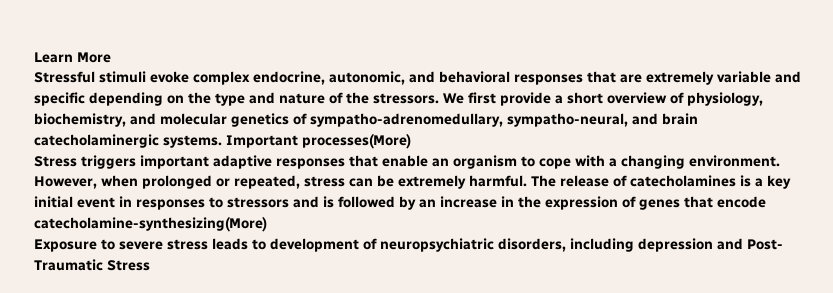Learn More
Stressful stimuli evoke complex endocrine, autonomic, and behavioral responses that are extremely variable and specific depending on the type and nature of the stressors. We first provide a short overview of physiology, biochemistry, and molecular genetics of sympatho-adrenomedullary, sympatho-neural, and brain catecholaminergic systems. Important processes(More)
Stress triggers important adaptive responses that enable an organism to cope with a changing environment. However, when prolonged or repeated, stress can be extremely harmful. The release of catecholamines is a key initial event in responses to stressors and is followed by an increase in the expression of genes that encode catecholamine-synthesizing(More)
Exposure to severe stress leads to development of neuropsychiatric disorders, including depression and Post-Traumatic Stress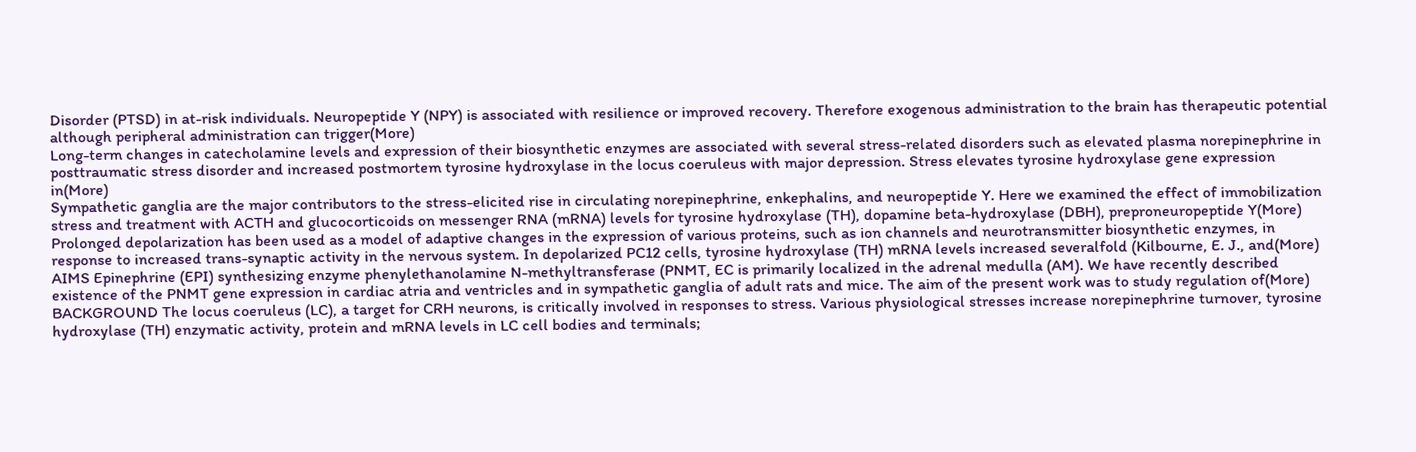Disorder (PTSD) in at-risk individuals. Neuropeptide Y (NPY) is associated with resilience or improved recovery. Therefore exogenous administration to the brain has therapeutic potential although peripheral administration can trigger(More)
Long-term changes in catecholamine levels and expression of their biosynthetic enzymes are associated with several stress-related disorders such as elevated plasma norepinephrine in posttraumatic stress disorder and increased postmortem tyrosine hydroxylase in the locus coeruleus with major depression. Stress elevates tyrosine hydroxylase gene expression in(More)
Sympathetic ganglia are the major contributors to the stress-elicited rise in circulating norepinephrine, enkephalins, and neuropeptide Y. Here we examined the effect of immobilization stress and treatment with ACTH and glucocorticoids on messenger RNA (mRNA) levels for tyrosine hydroxylase (TH), dopamine beta-hydroxylase (DBH), preproneuropeptide Y(More)
Prolonged depolarization has been used as a model of adaptive changes in the expression of various proteins, such as ion channels and neurotransmitter biosynthetic enzymes, in response to increased trans-synaptic activity in the nervous system. In depolarized PC12 cells, tyrosine hydroxylase (TH) mRNA levels increased severalfold (Kilbourne, E. J., and(More)
AIMS Epinephrine (EPI) synthesizing enzyme phenylethanolamine N-methyltransferase (PNMT, EC is primarily localized in the adrenal medulla (AM). We have recently described existence of the PNMT gene expression in cardiac atria and ventricles and in sympathetic ganglia of adult rats and mice. The aim of the present work was to study regulation of(More)
BACKGROUND The locus coeruleus (LC), a target for CRH neurons, is critically involved in responses to stress. Various physiological stresses increase norepinephrine turnover, tyrosine hydroxylase (TH) enzymatic activity, protein and mRNA levels in LC cell bodies and terminals;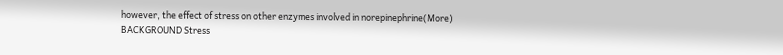however, the effect of stress on other enzymes involved in norepinephrine(More)
BACKGROUND Stress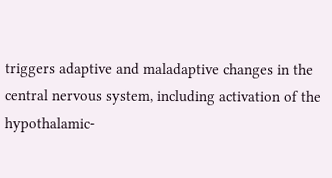triggers adaptive and maladaptive changes in the central nervous system, including activation of the hypothalamic-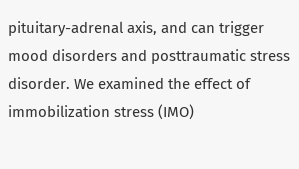pituitary-adrenal axis, and can trigger mood disorders and posttraumatic stress disorder. We examined the effect of immobilization stress (IMO)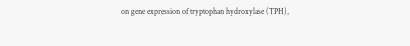on gene expression of tryptophan hydroxylase (TPH),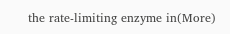the rate-limiting enzyme in(More)